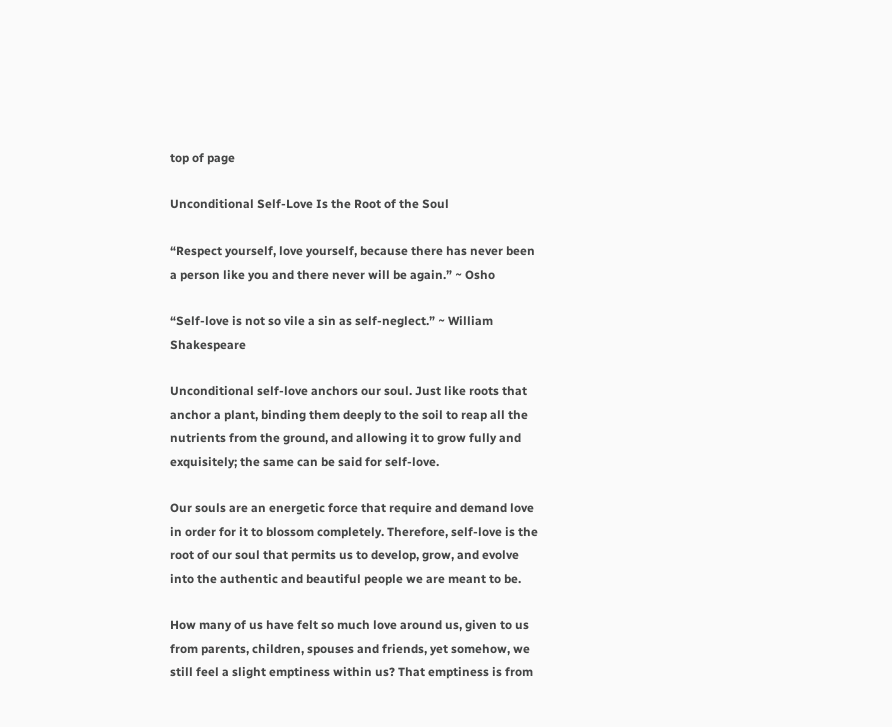top of page

Unconditional Self-Love Is the Root of the Soul

“Respect yourself, love yourself, because there has never been a person like you and there never will be again.” ~ Osho

“Self-love is not so vile a sin as self-neglect.” ~ William Shakespeare

Unconditional self-love anchors our soul. Just like roots that anchor a plant, binding them deeply to the soil to reap all the nutrients from the ground, and allowing it to grow fully and exquisitely; the same can be said for self-love.

Our souls are an energetic force that require and demand love in order for it to blossom completely. Therefore, self-love is the root of our soul that permits us to develop, grow, and evolve into the authentic and beautiful people we are meant to be.

How many of us have felt so much love around us, given to us from parents, children, spouses and friends, yet somehow, we still feel a slight emptiness within us? That emptiness is from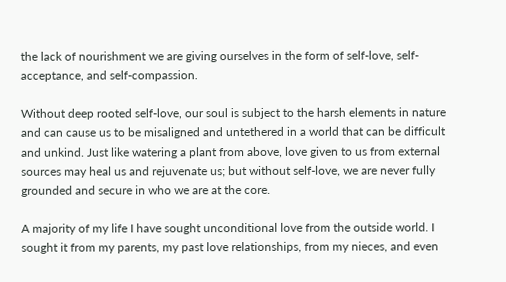the lack of nourishment we are giving ourselves in the form of self-love, self-acceptance, and self-compassion.

Without deep rooted self-love, our soul is subject to the harsh elements in nature and can cause us to be misaligned and untethered in a world that can be difficult and unkind. Just like watering a plant from above, love given to us from external sources may heal us and rejuvenate us; but without self-love, we are never fully grounded and secure in who we are at the core.

A majority of my life I have sought unconditional love from the outside world. I sought it from my parents, my past love relationships, from my nieces, and even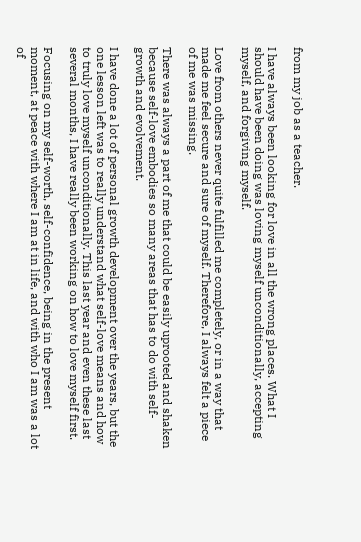from my job as a teacher.

I have always been looking for love in all the wrong places. What I should have been doing was loving myself unconditionally, accepting myself, and forgiving myself.

Love from others never quite fulfilled me completely, or in a way that made me feel secure and sure of myself. Therefore, I always felt a piece of me was missing.

There was always a part of me that could be easily uprooted and shaken because self-love embodies so many areas that has to do with self-growth and evolvement.

I have done a lot of personal growth development over the years, but the one lesson left was to really understand what self-love means and how to truly love myself unconditionally. This last year and even these last several months, I have really been working on how to love myself first.

Focusing on my self-worth, self-confidence, being in the present moment, at peace with where I am at in life, and with who I am was a lot of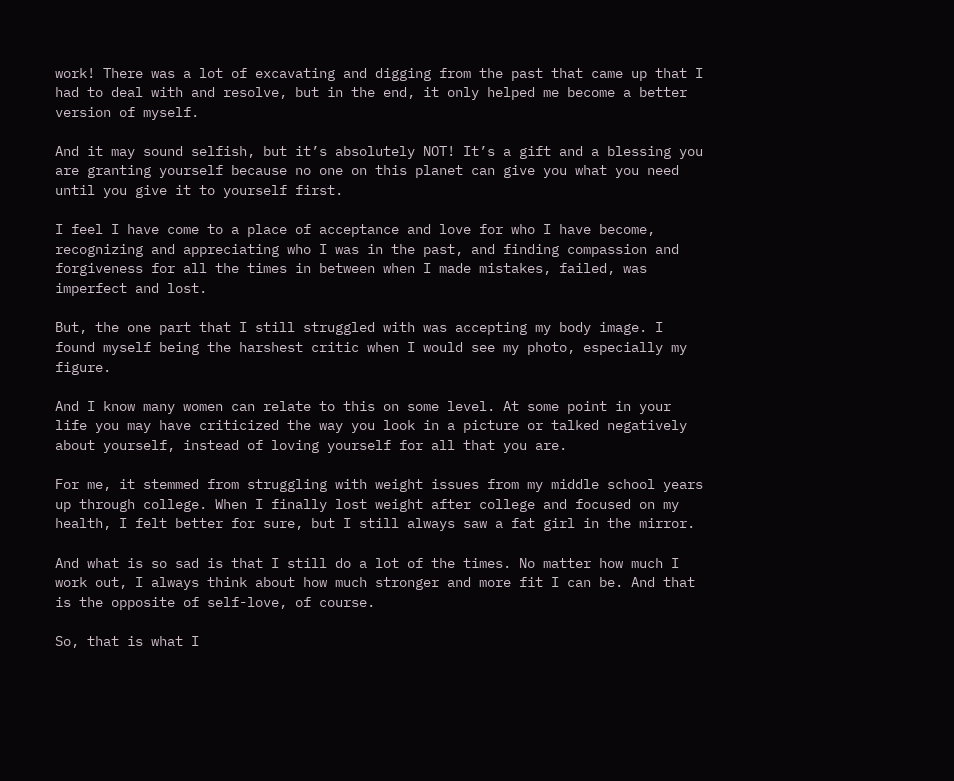work! There was a lot of excavating and digging from the past that came up that I had to deal with and resolve, but in the end, it only helped me become a better version of myself.

And it may sound selfish, but it’s absolutely NOT! It’s a gift and a blessing you are granting yourself because no one on this planet can give you what you need until you give it to yourself first.

I feel I have come to a place of acceptance and love for who I have become, recognizing and appreciating who I was in the past, and finding compassion and forgiveness for all the times in between when I made mistakes, failed, was imperfect and lost.

But, the one part that I still struggled with was accepting my body image. I found myself being the harshest critic when I would see my photo, especially my figure.

And I know many women can relate to this on some level. At some point in your life you may have criticized the way you look in a picture or talked negatively about yourself, instead of loving yourself for all that you are.

For me, it stemmed from struggling with weight issues from my middle school years up through college. When I finally lost weight after college and focused on my health, I felt better for sure, but I still always saw a fat girl in the mirror.

And what is so sad is that I still do a lot of the times. No matter how much I work out, I always think about how much stronger and more fit I can be. And that is the opposite of self-love, of course.

So, that is what I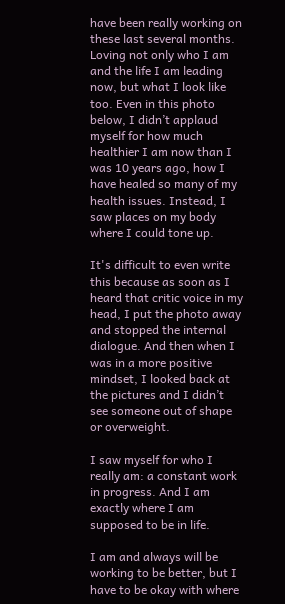have been really working on these last several months. Loving not only who I am and the life I am leading now, but what I look like too. Even in this photo below, I didn’t applaud myself for how much healthier I am now than I was 10 years ago, how I have healed so many of my health issues. Instead, I saw places on my body where I could tone up.

It's difficult to even write this because as soon as I heard that critic voice in my head, I put the photo away and stopped the internal dialogue. And then when I was in a more positive mindset, I looked back at the pictures and I didn’t see someone out of shape or overweight.

I saw myself for who I really am: a constant work in progress. And I am exactly where I am supposed to be in life.

I am and always will be working to be better, but I have to be okay with where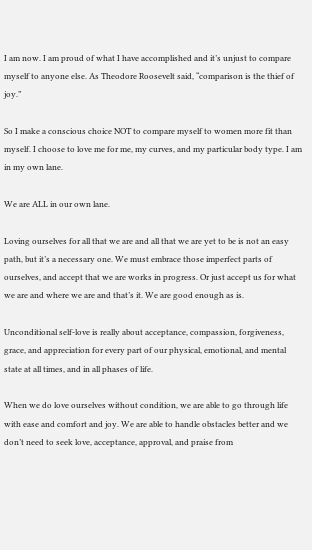I am now. I am proud of what I have accomplished and it’s unjust to compare myself to anyone else. As Theodore Roosevelt said, “comparison is the thief of joy.”

So I make a conscious choice NOT to compare myself to women more fit than myself. I choose to love me for me, my curves, and my particular body type. I am in my own lane.

We are ALL in our own lane.

Loving ourselves for all that we are and all that we are yet to be is not an easy path, but it’s a necessary one. We must embrace those imperfect parts of ourselves, and accept that we are works in progress. Or just accept us for what we are and where we are and that’s it. We are good enough as is.

Unconditional self-love is really about acceptance, compassion, forgiveness, grace, and appreciation for every part of our physical, emotional, and mental state at all times, and in all phases of life.

When we do love ourselves without condition, we are able to go through life with ease and comfort and joy. We are able to handle obstacles better and we don’t need to seek love, acceptance, approval, and praise from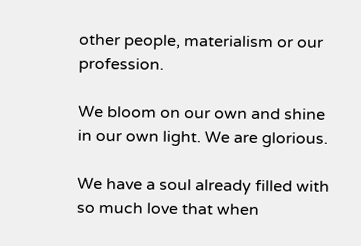other people, materialism or our profession.

We bloom on our own and shine in our own light. We are glorious.

We have a soul already filled with so much love that when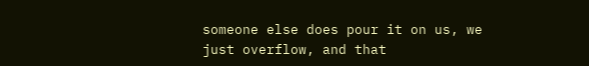someone else does pour it on us, we just overflow, and that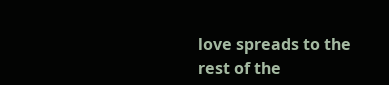love spreads to the rest of the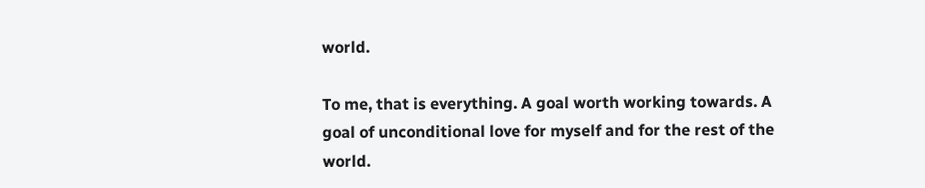world.

To me, that is everything. A goal worth working towards. A goal of unconditional love for myself and for the rest of the world.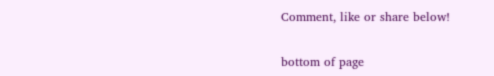Comment, like or share below!


bottom of page